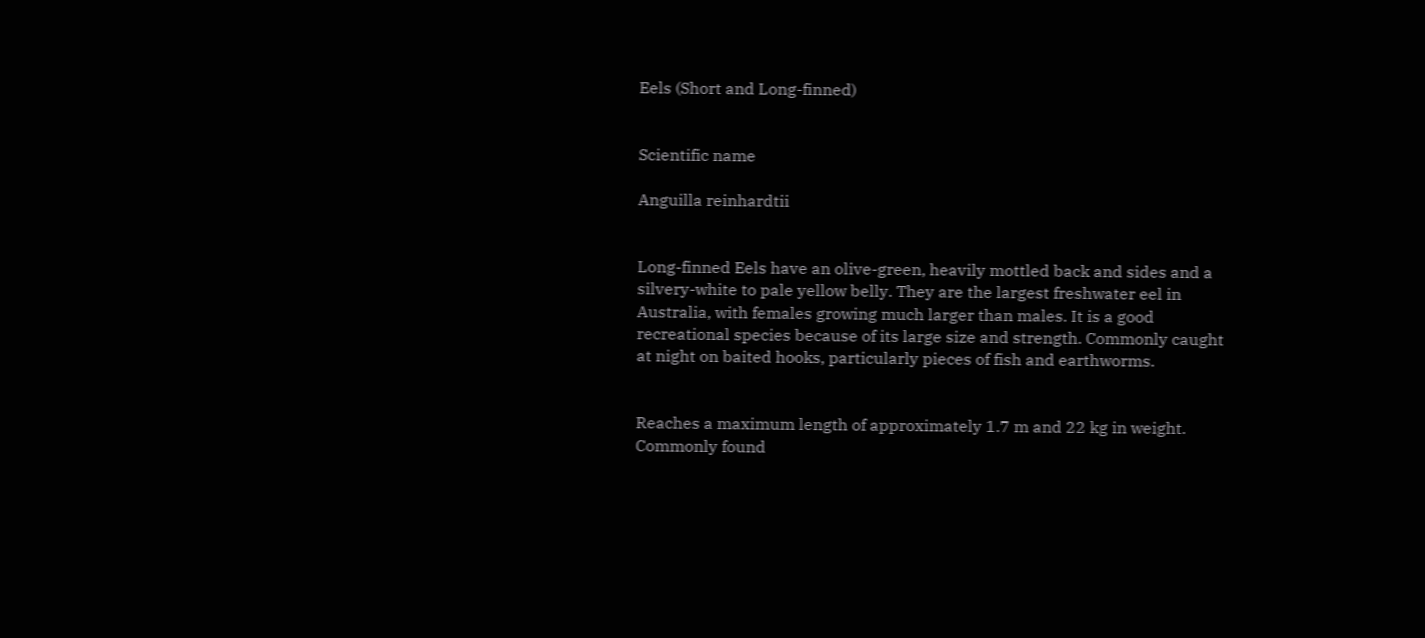Eels (Short and Long-finned)


Scientific name

Anguilla reinhardtii


Long-finned Eels have an olive-green, heavily mottled back and sides and a silvery-white to pale yellow belly. They are the largest freshwater eel in Australia, with females growing much larger than males. It is a good recreational species because of its large size and strength. Commonly caught at night on baited hooks, particularly pieces of fish and earthworms.


Reaches a maximum length of approximately 1.7 m and 22 kg in weight. Commonly found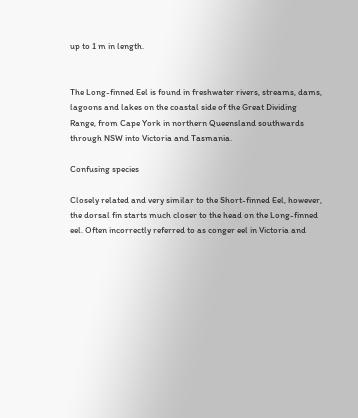up to 1 m in length.


The Long-finned Eel is found in freshwater rivers, streams, dams, lagoons and lakes on the coastal side of the Great Dividing Range, from Cape York in northern Queensland southwards through NSW into Victoria and Tasmania.

Confusing species

Closely related and very similar to the Short-finned Eel, however, the dorsal fin starts much closer to the head on the Long-finned eel. Often incorrectly referred to as conger eel in Victoria and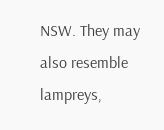NSW. They may also resemble lampreys,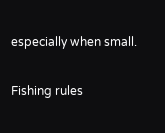especially when small.

Fishing rules